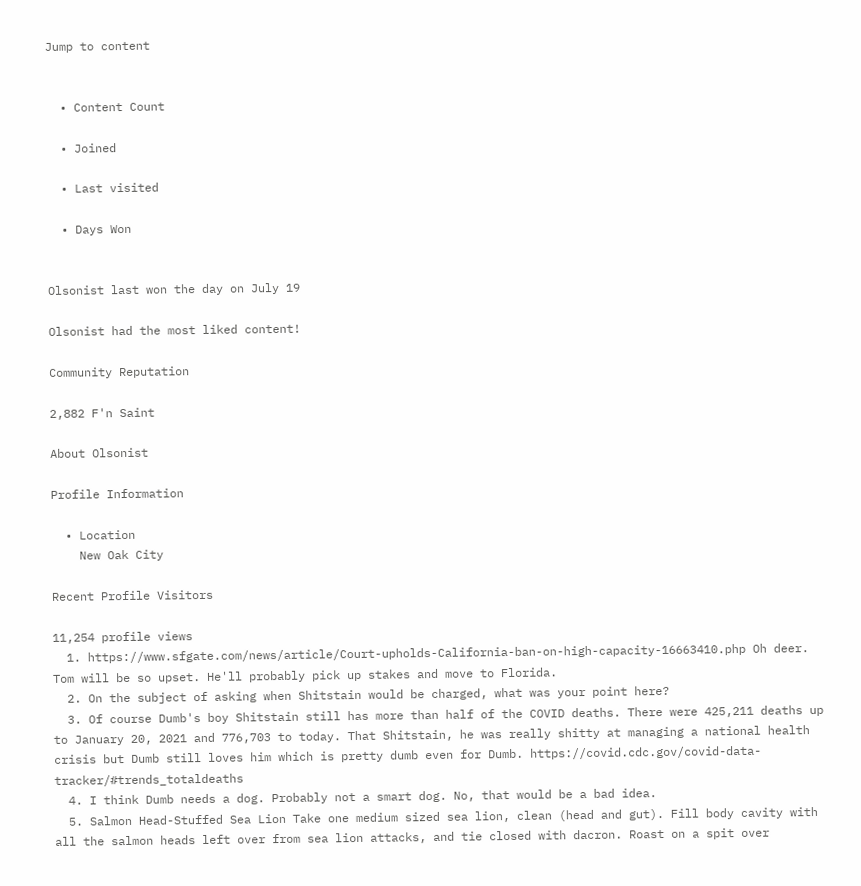Jump to content


  • Content Count

  • Joined

  • Last visited

  • Days Won


Olsonist last won the day on July 19

Olsonist had the most liked content!

Community Reputation

2,882 F'n Saint

About Olsonist

Profile Information

  • Location
    New Oak City

Recent Profile Visitors

11,254 profile views
  1. https://www.sfgate.com/news/article/Court-upholds-California-ban-on-high-capacity-16663410.php Oh deer. Tom will be so upset. He'll probably pick up stakes and move to Florida.
  2. On the subject of asking when Shitstain would be charged, what was your point here?
  3. Of course Dumb's boy Shitstain still has more than half of the COVID deaths. There were 425,211 deaths up to January 20, 2021 and 776,703 to today. That Shitstain, he was really shitty at managing a national health crisis but Dumb still loves him which is pretty dumb even for Dumb. https://covid.cdc.gov/covid-data-tracker/#trends_totaldeaths
  4. I think Dumb needs a dog. Probably not a smart dog. No, that would be a bad idea.
  5. Salmon Head-Stuffed Sea Lion Take one medium sized sea lion, clean (head and gut). Fill body cavity with all the salmon heads left over from sea lion attacks, and tie closed with dacron. Roast on a spit over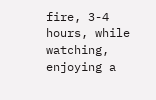fire, 3-4 hours, while watching, enjoying a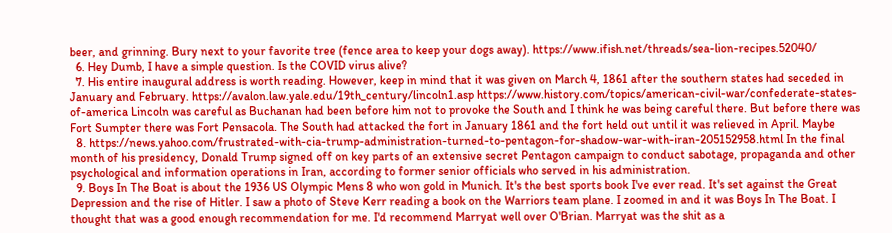beer, and grinning. Bury next to your favorite tree (fence area to keep your dogs away). https://www.ifish.net/threads/sea-lion-recipes.52040/
  6. Hey Dumb, I have a simple question. Is the COVID virus alive?
  7. His entire inaugural address is worth reading. However, keep in mind that it was given on March 4, 1861 after the southern states had seceded in January and February. https://avalon.law.yale.edu/19th_century/lincoln1.asp https://www.history.com/topics/american-civil-war/confederate-states-of-america Lincoln was careful as Buchanan had been before him not to provoke the South and I think he was being careful there. But before there was Fort Sumpter there was Fort Pensacola. The South had attacked the fort in January 1861 and the fort held out until it was relieved in April. Maybe
  8. https://news.yahoo.com/frustrated-with-cia-trump-administration-turned-to-pentagon-for-shadow-war-with-iran-205152958.html In the final month of his presidency, Donald Trump signed off on key parts of an extensive secret Pentagon campaign to conduct sabotage, propaganda and other psychological and information operations in Iran, according to former senior officials who served in his administration.
  9. Boys In The Boat is about the 1936 US Olympic Mens 8 who won gold in Munich. It's the best sports book I've ever read. It's set against the Great Depression and the rise of Hitler. I saw a photo of Steve Kerr reading a book on the Warriors team plane. I zoomed in and it was Boys In The Boat. I thought that was a good enough recommendation for me. I'd recommend Marryat well over O'Brian. Marryat was the shit as a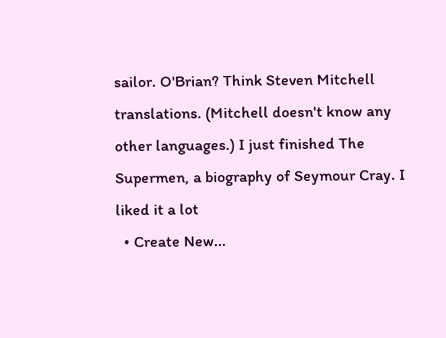sailor. O'Brian? Think Steven Mitchell translations. (Mitchell doesn't know any other languages.) I just finished The Supermen, a biography of Seymour Cray. I liked it a lot
  • Create New...